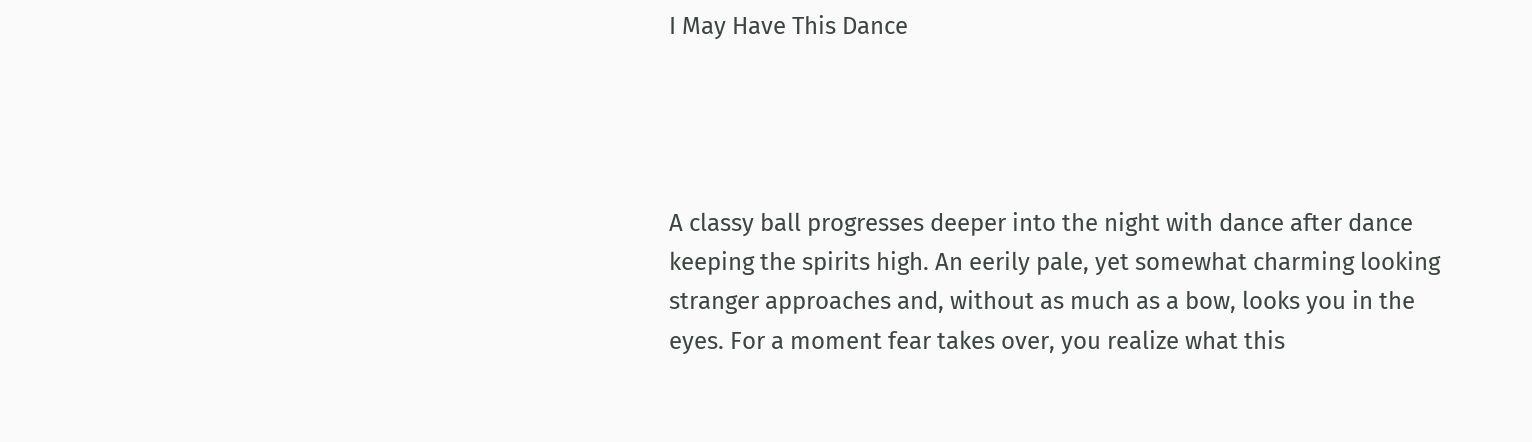I May Have This Dance




A classy ball progresses deeper into the night with dance after dance keeping the spirits high. An eerily pale, yet somewhat charming looking stranger approaches and, without as much as a bow, looks you in the eyes. For a moment fear takes over, you realize what this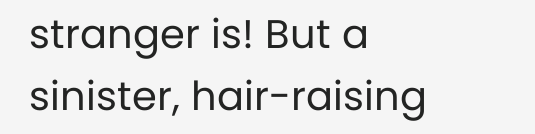stranger is! But a sinister, hair-raising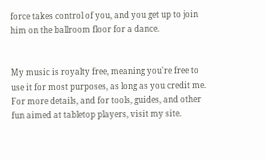force takes control of you, and you get up to join him on the ballroom floor for a dance.


My music is royalty free, meaning you're free to use it for most purposes, as long as you credit me. For more details, and for tools, guides, and other fun aimed at tabletop players, visit my site.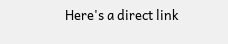Here's a direct link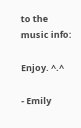to the music info:

Enjoy. ^.^

- Emily